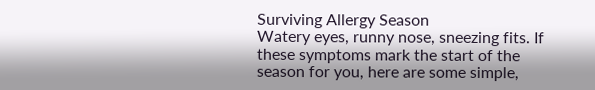Surviving Allergy Season
Watery eyes, runny nose, sneezing fits. If these symptoms mark the start of the season for you, here are some simple,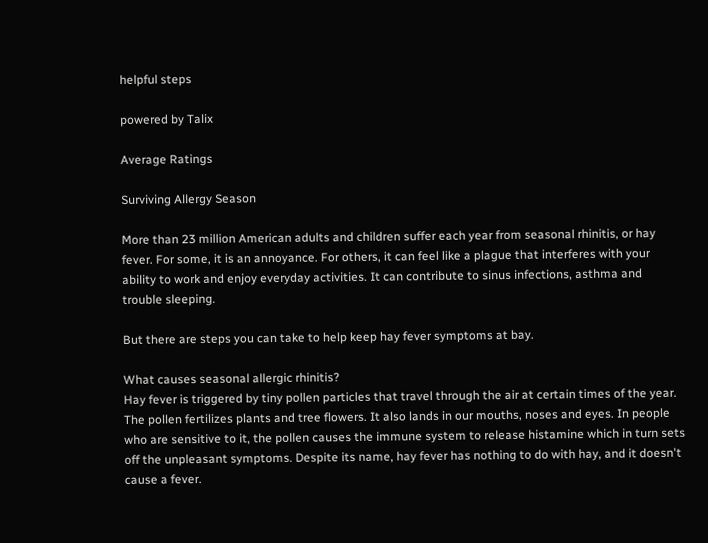helpful steps

powered by Talix

Average Ratings

Surviving Allergy Season

More than 23 million American adults and children suffer each year from seasonal rhinitis, or hay fever. For some, it is an annoyance. For others, it can feel like a plague that interferes with your ability to work and enjoy everyday activities. It can contribute to sinus infections, asthma and trouble sleeping.

But there are steps you can take to help keep hay fever symptoms at bay.

What causes seasonal allergic rhinitis?
Hay fever is triggered by tiny pollen particles that travel through the air at certain times of the year. The pollen fertilizes plants and tree flowers. It also lands in our mouths, noses and eyes. In people who are sensitive to it, the pollen causes the immune system to release histamine which in turn sets off the unpleasant symptoms. Despite its name, hay fever has nothing to do with hay, and it doesn't cause a fever.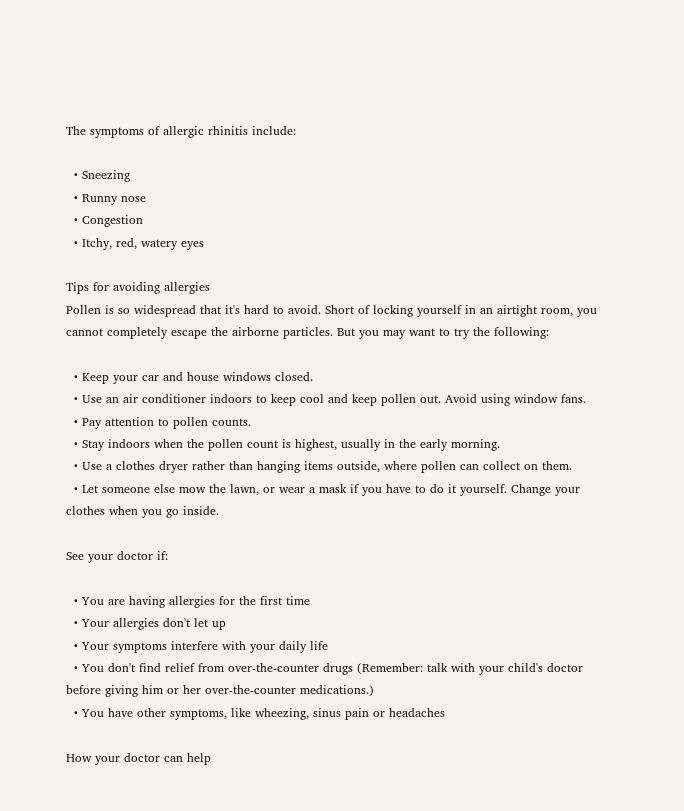The symptoms of allergic rhinitis include:

  • Sneezing
  • Runny nose
  • Congestion
  • Itchy, red, watery eyes

Tips for avoiding allergies
Pollen is so widespread that it's hard to avoid. Short of locking yourself in an airtight room, you cannot completely escape the airborne particles. But you may want to try the following:

  • Keep your car and house windows closed.
  • Use an air conditioner indoors to keep cool and keep pollen out. Avoid using window fans.
  • Pay attention to pollen counts.
  • Stay indoors when the pollen count is highest, usually in the early morning.
  • Use a clothes dryer rather than hanging items outside, where pollen can collect on them.
  • Let someone else mow the lawn, or wear a mask if you have to do it yourself. Change your clothes when you go inside.

See your doctor if:

  • You are having allergies for the first time
  • Your allergies don't let up
  • Your symptoms interfere with your daily life
  • You don't find relief from over-the-counter drugs (Remember: talk with your child's doctor before giving him or her over-the-counter medications.)
  • You have other symptoms, like wheezing, sinus pain or headaches

How your doctor can help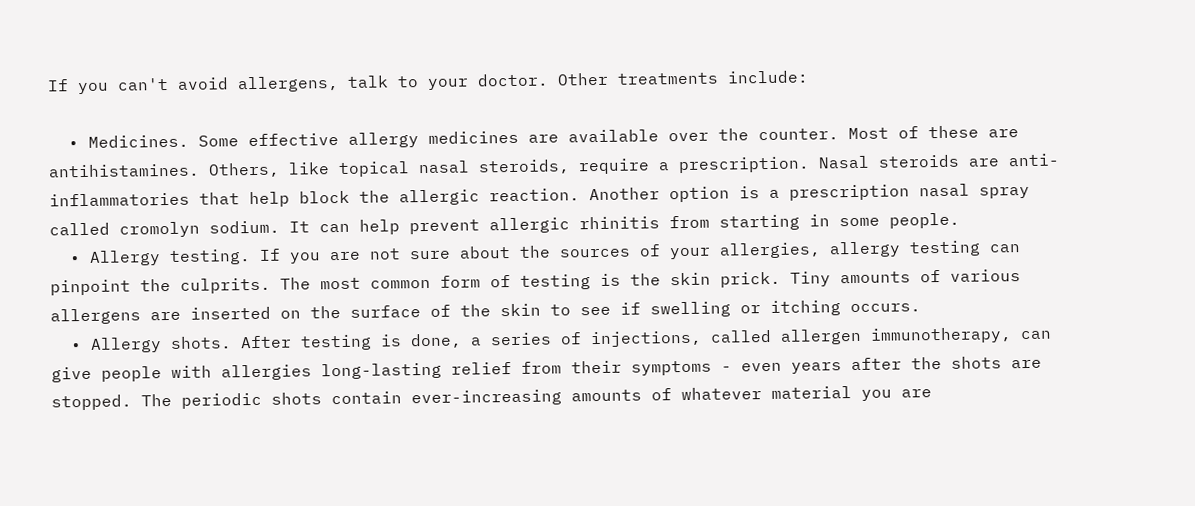If you can't avoid allergens, talk to your doctor. Other treatments include:

  • Medicines. Some effective allergy medicines are available over the counter. Most of these are antihistamines. Others, like topical nasal steroids, require a prescription. Nasal steroids are anti-inflammatories that help block the allergic reaction. Another option is a prescription nasal spray called cromolyn sodium. It can help prevent allergic rhinitis from starting in some people.
  • Allergy testing. If you are not sure about the sources of your allergies, allergy testing can pinpoint the culprits. The most common form of testing is the skin prick. Tiny amounts of various allergens are inserted on the surface of the skin to see if swelling or itching occurs.
  • Allergy shots. After testing is done, a series of injections, called allergen immunotherapy, can give people with allergies long-lasting relief from their symptoms - even years after the shots are stopped. The periodic shots contain ever-increasing amounts of whatever material you are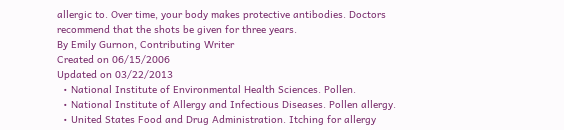allergic to. Over time, your body makes protective antibodies. Doctors recommend that the shots be given for three years.
By Emily Gurnon, Contributing Writer
Created on 06/15/2006
Updated on 03/22/2013
  • National Institute of Environmental Health Sciences. Pollen.
  • National Institute of Allergy and Infectious Diseases. Pollen allergy.
  • United States Food and Drug Administration. Itching for allergy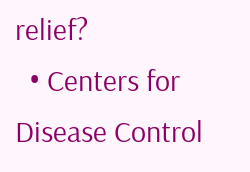relief?
  • Centers for Disease Control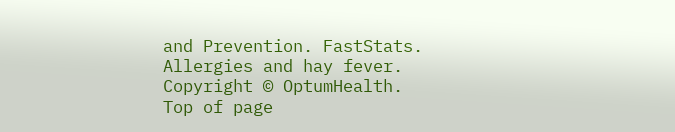and Prevention. FastStats. Allergies and hay fever.
Copyright © OptumHealth.
Top of page